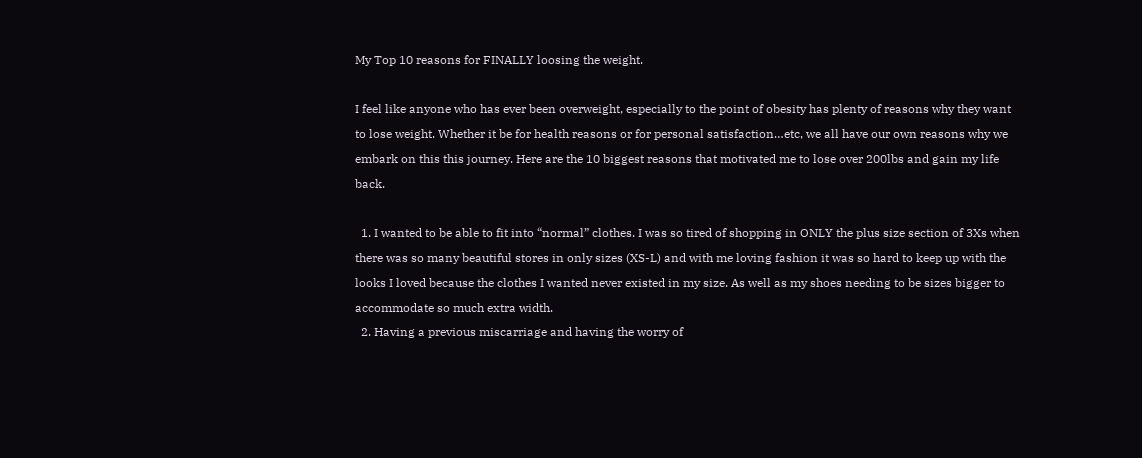My Top 10 reasons for FINALLY loosing the weight.

I feel like anyone who has ever been overweight, especially to the point of obesity has plenty of reasons why they want to lose weight. Whether it be for health reasons or for personal satisfaction…etc, we all have our own reasons why we embark on this this journey. Here are the 10 biggest reasons that motivated me to lose over 200lbs and gain my life back.

  1. I wanted to be able to fit into “normal” clothes. I was so tired of shopping in ONLY the plus size section of 3Xs when there was so many beautiful stores in only sizes (XS-L) and with me loving fashion it was so hard to keep up with the looks I loved because the clothes I wanted never existed in my size. As well as my shoes needing to be sizes bigger to accommodate so much extra width.
  2. Having a previous miscarriage and having the worry of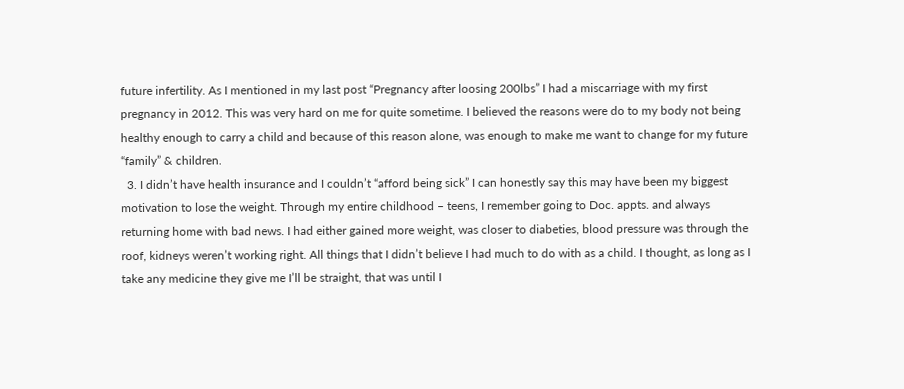future infertility. As I mentioned in my last post “Pregnancy after loosing 200lbs” I had a miscarriage with my first pregnancy in 2012. This was very hard on me for quite sometime. I believed the reasons were do to my body not being healthy enough to carry a child and because of this reason alone, was enough to make me want to change for my future “family” & children.
  3. I didn’t have health insurance and I couldn’t “afford being sick” I can honestly say this may have been my biggest motivation to lose the weight. Through my entire childhood – teens, I remember going to Doc. appts. and always returning home with bad news. I had either gained more weight, was closer to diabeties, blood pressure was through the roof, kidneys weren’t working right. All things that I didn’t believe I had much to do with as a child. I thought, as long as I take any medicine they give me I’ll be straight, that was until I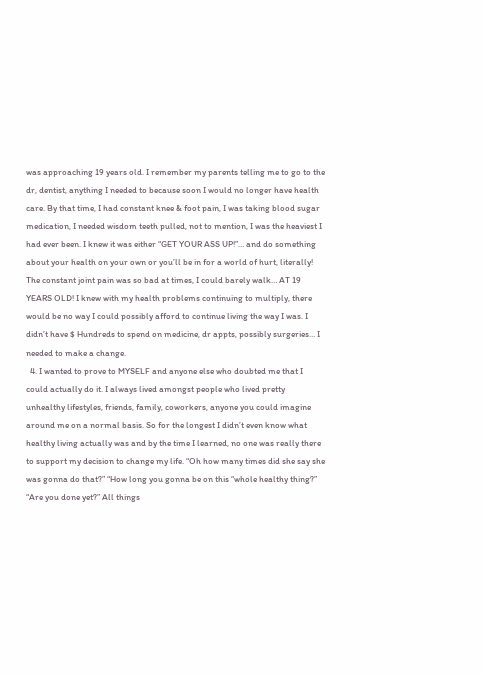was approaching 19 years old. I remember my parents telling me to go to the dr, dentist, anything I needed to because soon I would no longer have health care. By that time, I had constant knee & foot pain, I was taking blood sugar medication, I needed wisdom teeth pulled, not to mention, I was the heaviest I had ever been. I knew it was either “GET YOUR ASS UP!”… and do something about your health on your own or you’ll be in for a world of hurt, literally! The constant joint pain was so bad at times, I could barely walk… AT 19 YEARS OLD! I knew with my health problems continuing to multiply, there would be no way I could possibly afford to continue living the way I was. I didn’t have $ Hundreds to spend on medicine, dr appts, possibly surgeries… I needed to make a change.
  4. I wanted to prove to MYSELF and anyone else who doubted me that I could actually do it. I always lived amongst people who lived pretty unhealthy lifestyles, friends, family, coworkers, anyone you could imagine around me on a normal basis. So for the longest I didn’t even know what healthy living actually was and by the time I learned, no one was really there to support my decision to change my life. “Oh how many times did she say she was gonna do that?” “How long you gonna be on this “whole healthy thing?” “Are you done yet?” All things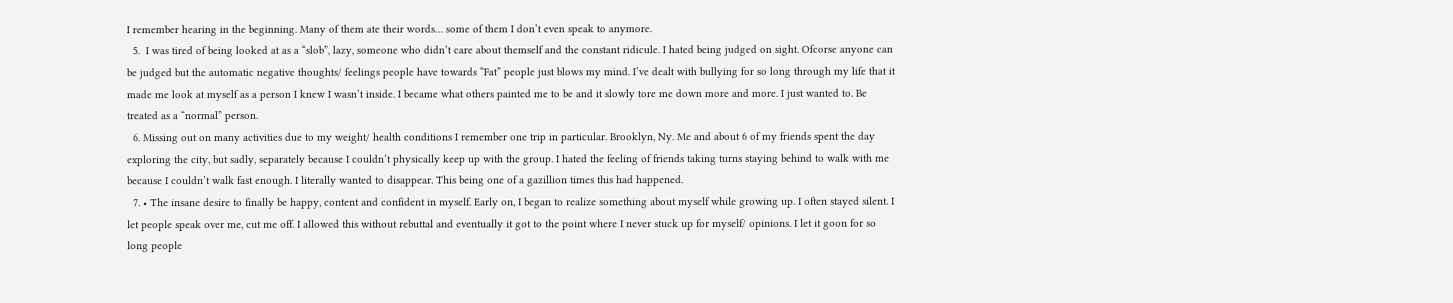I remember hearing in the beginning. Many of them ate their words… some of them I don’t even speak to anymore.
  5.  I was tired of being looked at as a “slob”, lazy, someone who didn’t care about themself and the constant ridicule. I hated being judged on sight. Ofcorse anyone can be judged but the automatic negative thoughts/ feelings people have towards “Fat” people just blows my mind. I’ve dealt with bullying for so long through my life that it made me look at myself as a person I knew I wasn’t inside. I became what others painted me to be and it slowly tore me down more and more. I just wanted to. Be treated as a “normal” person.
  6. Missing out on many activities due to my weight/ health conditions I remember one trip in particular. Brooklyn, Ny. Me and about 6 of my friends spent the day exploring the city, but sadly, separately because I couldn’t physically keep up with the group. I hated the feeling of friends taking turns staying behind to walk with me because I couldn’t walk fast enough. I literally wanted to disappear. This being one of a gazillion times this had happened.
  7. • The insane desire to finally be happy, content and confident in myself. Early on, I began to realize something about myself while growing up. I often stayed silent. I let people speak over me, cut me off. I allowed this without rebuttal and eventually it got to the point where I never stuck up for myself/ opinions. I let it goon for so long people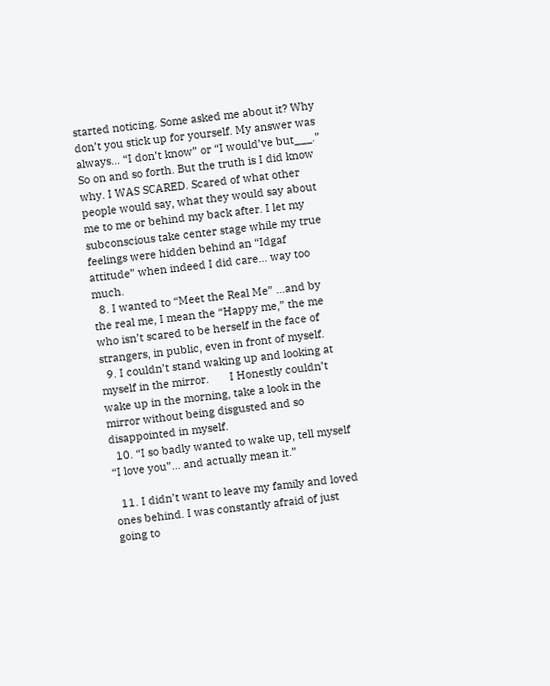started noticing. Some asked me about it? Why don’t you stick up for yourself. My answer was always… “I don’t know” or “I would’ve but___.” So on and so forth. But the truth is I did know why. I WAS SCARED. Scared of what other people would say, what they would say about me to me or behind my back after. I let my subconscious take center stage while my true feelings were hidden behind an “Idgaf attitude” when indeed I did care… way too much.
  8. I wanted to “Meet the Real Me” …and by the real me, I mean the “Happy me,” the me who isn’t scared to be herself in the face of strangers, in public, even in front of myself.
  9. I couldn’t stand waking up and looking at myself in the mirror.       I Honestly couldn’t wake up in the morning, take a look in the mirror without being disgusted and so disappointed in myself.
  10. “I so badly wanted to wake up, tell myself “I love you”… and actually mean it.”

  11. I didn’t want to leave my family and loved ones behind. I was constantly afraid of just going to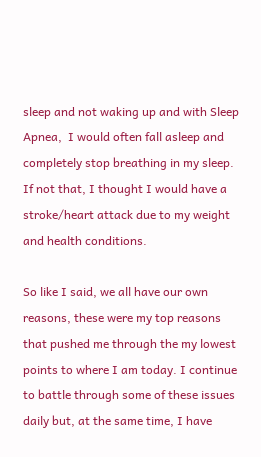sleep and not waking up and with Sleep Apnea,  I would often fall asleep and completely stop breathing in my sleep. If not that, I thought I would have a stroke/heart attack due to my weight and health conditions.

So like I said, we all have our own reasons, these were my top reasons that pushed me through the my lowest points to where I am today. I continue to battle through some of these issues daily but, at the same time, I have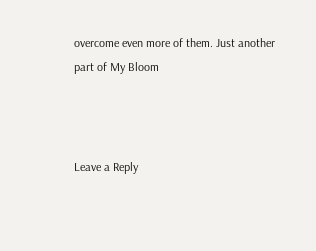overcome even more of them. Just another part of My Bloom



Leave a Reply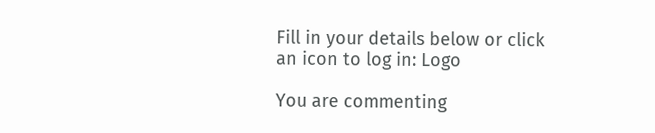Fill in your details below or click an icon to log in: Logo

You are commenting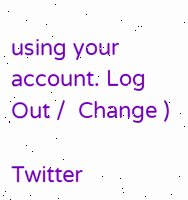using your account. Log Out /  Change )

Twitter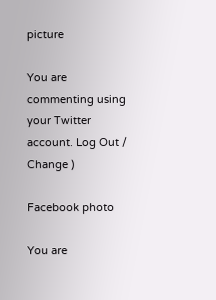picture

You are commenting using your Twitter account. Log Out /  Change )

Facebook photo

You are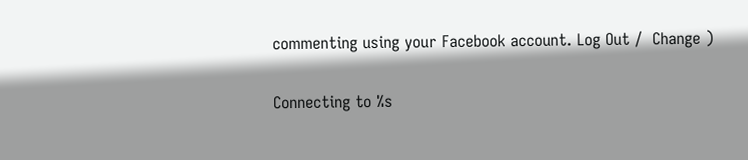commenting using your Facebook account. Log Out /  Change )

Connecting to %s